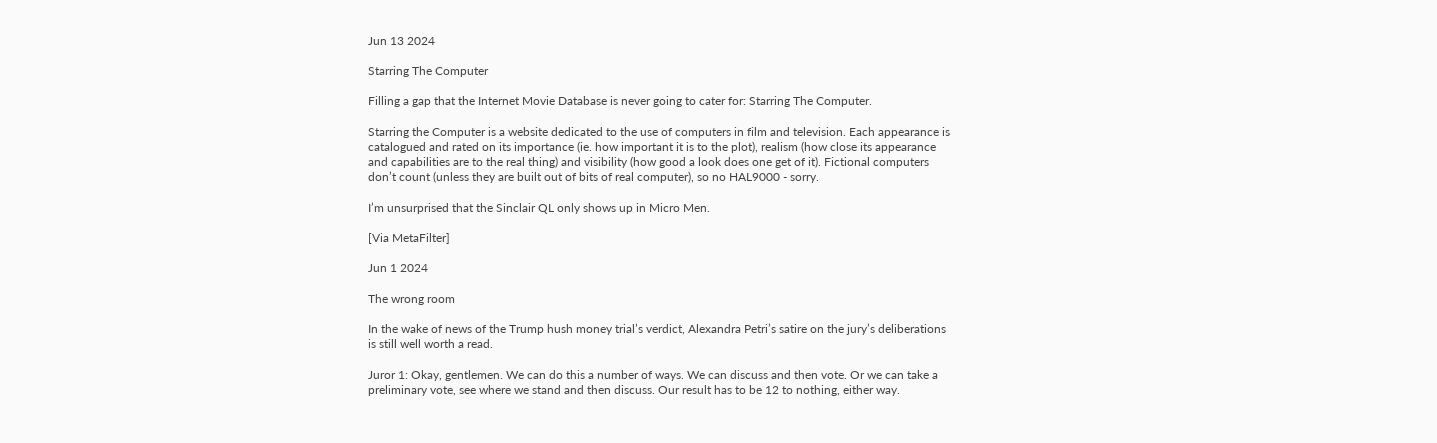Jun 13 2024

Starring The Computer

Filling a gap that the Internet Movie Database is never going to cater for: Starring The Computer.

Starring the Computer is a website dedicated to the use of computers in film and television. Each appearance is catalogued and rated on its importance (ie. how important it is to the plot), realism (how close its appearance and capabilities are to the real thing) and visibility (how good a look does one get of it). Fictional computers don’t count (unless they are built out of bits of real computer), so no HAL9000 - sorry.

I’m unsurprised that the Sinclair QL only shows up in Micro Men.

[Via MetaFilter]

Jun 1 2024

The wrong room

In the wake of news of the Trump hush money trial’s verdict, Alexandra Petri’s satire on the jury’s deliberations is still well worth a read.

Juror 1: Okay, gentlemen. We can do this a number of ways. We can discuss and then vote. Or we can take a preliminary vote, see where we stand and then discuss. Our result has to be 12 to nothing, either way.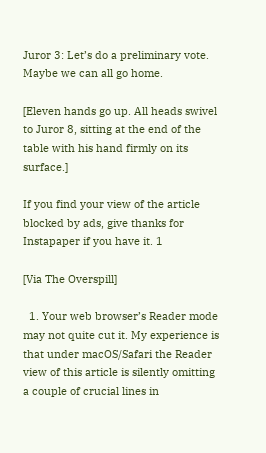Juror 3: Let’s do a preliminary vote. Maybe we can all go home.

[Eleven hands go up. All heads swivel to Juror 8, sitting at the end of the table with his hand firmly on its surface.]

If you find your view of the article blocked by ads, give thanks for Instapaper if you have it. 1

[Via The Overspill]

  1. Your web browser’s Reader mode may not quite cut it. My experience is that under macOS/Safari the Reader view of this article is silently omitting a couple of crucial lines in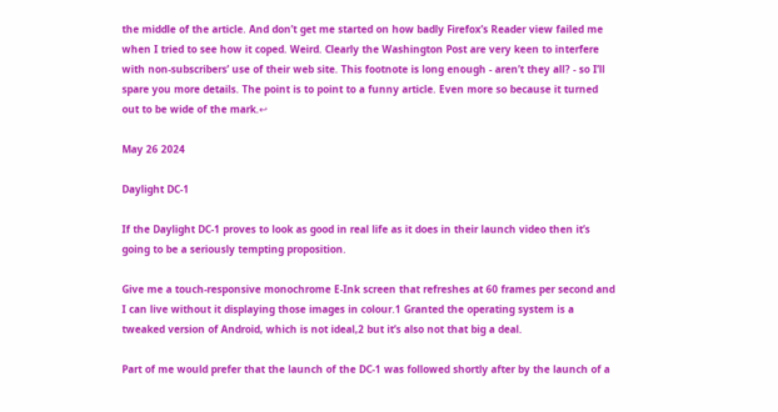the middle of the article. And don’t get me started on how badly Firefox’s Reader view failed me when I tried to see how it coped. Weird. Clearly the Washington Post are very keen to interfere with non-subscribers’ use of their web site. This footnote is long enough - aren’t they all? - so I’ll spare you more details. The point is to point to a funny article. Even more so because it turned out to be wide of the mark.↩

May 26 2024

Daylight DC-1

If the Daylight DC-1 proves to look as good in real life as it does in their launch video then it’s going to be a seriously tempting proposition.

Give me a touch-responsive monochrome E-Ink screen that refreshes at 60 frames per second and I can live without it displaying those images in colour.1 Granted the operating system is a tweaked version of Android, which is not ideal,2 but it’s also not that big a deal.

Part of me would prefer that the launch of the DC-1 was followed shortly after by the launch of a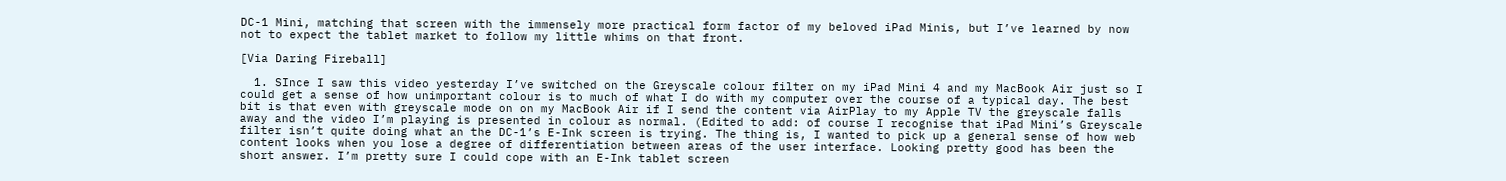DC-1 Mini, matching that screen with the immensely more practical form factor of my beloved iPad Minis, but I’ve learned by now not to expect the tablet market to follow my little whims on that front.

[Via Daring Fireball]

  1. SInce I saw this video yesterday I’ve switched on the Greyscale colour filter on my iPad Mini 4 and my MacBook Air just so I could get a sense of how unimportant colour is to much of what I do with my computer over the course of a typical day. The best bit is that even with greyscale mode on on my MacBook Air if I send the content via AirPlay to my Apple TV the greyscale falls away and the video I’m playing is presented in colour as normal. (Edited to add: of course I recognise that iPad Mini’s Greyscale filter isn’t quite doing what an the DC-1’s E-Ink screen is trying. The thing is, I wanted to pick up a general sense of how web content looks when you lose a degree of differentiation between areas of the user interface. Looking pretty good has been the short answer. I’m pretty sure I could cope with an E-Ink tablet screen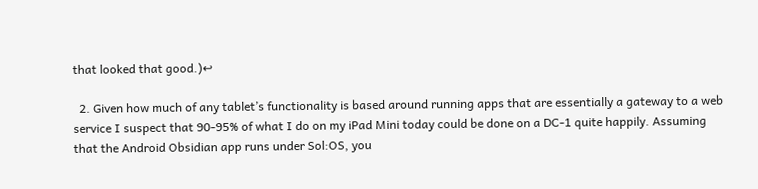that looked that good.)↩

  2. Given how much of any tablet’s functionality is based around running apps that are essentially a gateway to a web service I suspect that 90-95% of what I do on my iPad Mini today could be done on a DC-1 quite happily. Assuming that the Android Obsidian app runs under Sol:OS, you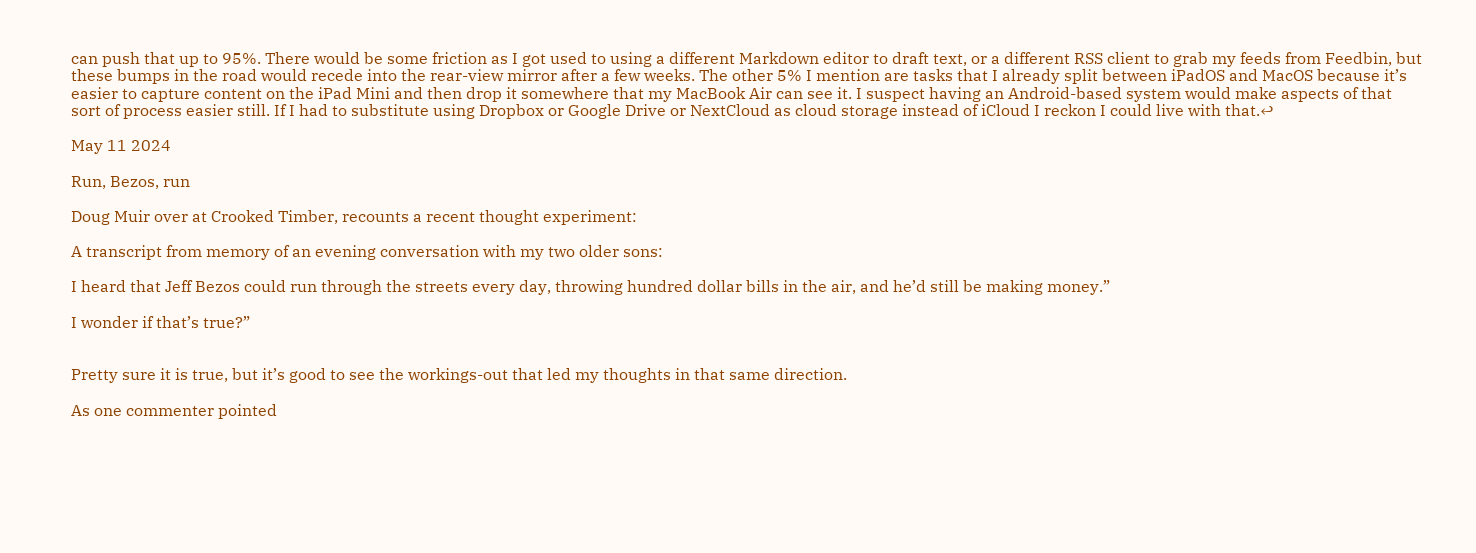can push that up to 95%. There would be some friction as I got used to using a different Markdown editor to draft text, or a different RSS client to grab my feeds from Feedbin, but these bumps in the road would recede into the rear-view mirror after a few weeks. The other 5% I mention are tasks that I already split between iPadOS and MacOS because it’s easier to capture content on the iPad Mini and then drop it somewhere that my MacBook Air can see it. I suspect having an Android-based system would make aspects of that sort of process easier still. If I had to substitute using Dropbox or Google Drive or NextCloud as cloud storage instead of iCloud I reckon I could live with that.↩

May 11 2024

Run, Bezos, run

Doug Muir over at Crooked Timber, recounts a recent thought experiment:

A transcript from memory of an evening conversation with my two older sons:

I heard that Jeff Bezos could run through the streets every day, throwing hundred dollar bills in the air, and he’d still be making money.”

I wonder if that’s true?”


Pretty sure it is true, but it’s good to see the workings-out that led my thoughts in that same direction.

As one commenter pointed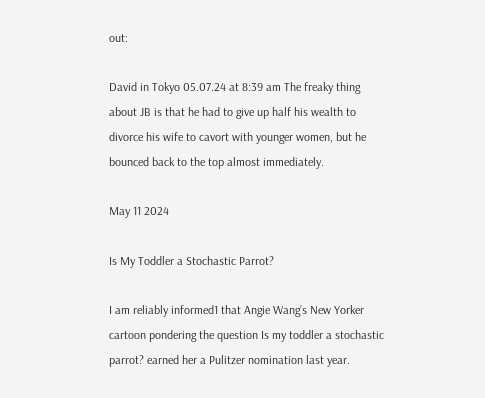out:

David in Tokyo 05.07.24 at 8:39 am The freaky thing about JB is that he had to give up half his wealth to divorce his wife to cavort with younger women, but he bounced back to the top almost immediately.

May 11 2024

Is My Toddler a Stochastic Parrot?

I am reliably informed1 that Angie Wang’s New Yorker cartoon pondering the question Is my toddler a stochastic parrot? earned her a Pulitzer nomination last year.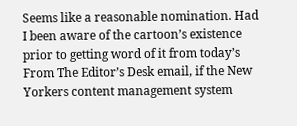Seems like a reasonable nomination. Had I been aware of the cartoon’s existence prior to getting word of it from today’s From The Editor’s Desk email, if the New Yorkers content management system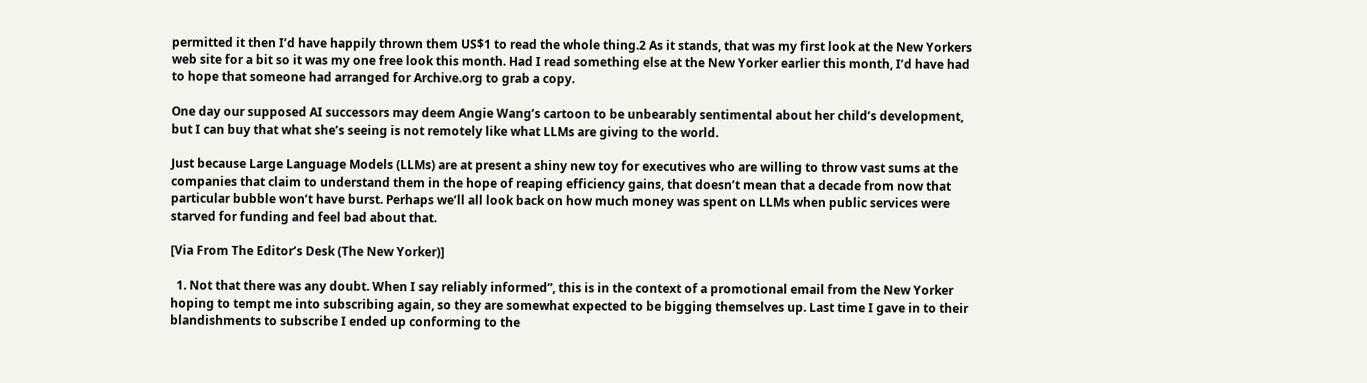permitted it then I’d have happily thrown them US$1 to read the whole thing.2 As it stands, that was my first look at the New Yorkers web site for a bit so it was my one free look this month. Had I read something else at the New Yorker earlier this month, I’d have had to hope that someone had arranged for Archive.org to grab a copy.

One day our supposed AI successors may deem Angie Wang’s cartoon to be unbearably sentimental about her child’s development, but I can buy that what she’s seeing is not remotely like what LLMs are giving to the world.

Just because Large Language Models (LLMs) are at present a shiny new toy for executives who are willing to throw vast sums at the companies that claim to understand them in the hope of reaping efficiency gains, that doesn’t mean that a decade from now that particular bubble won’t have burst. Perhaps we’ll all look back on how much money was spent on LLMs when public services were starved for funding and feel bad about that.

[Via From The Editor’s Desk (The New Yorker)]

  1. Not that there was any doubt. When I say reliably informed”, this is in the context of a promotional email from the New Yorker hoping to tempt me into subscribing again, so they are somewhat expected to be bigging themselves up. Last time I gave in to their blandishments to subscribe I ended up conforming to the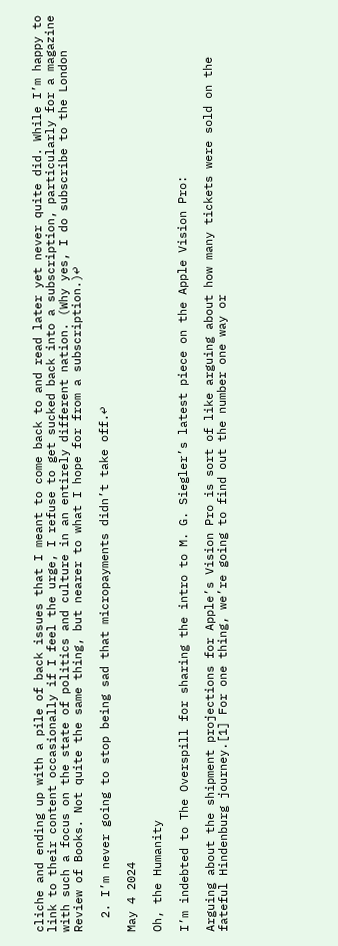cliche and ending up with a pile of back issues that I meant to come back to and read later yet never quite did. While I’m happy to link to their content occasionally if I feel the urge, I refuse to get sucked back into a subscription, particularly for a magazine with such a focus on the state of politics and culture in an entirely different nation. (Why yes, I do subscribe to the London Review of Books. Not quite the same thing, but nearer to what I hope for from a subscription.)↩

  2. I’m never going to stop being sad that micropayments didn’t take off.↩

May 4 2024

Oh, the Humanity

I’m indebted to The Overspill for sharing the intro to M. G. Siegler’s latest piece on the Apple Vision Pro:

Arguing about the shipment projections for Apple’s Vision Pro is sort of like arguing about how many tickets were sold on the fateful Hindenburg journey.[1] For one thing, we’re going to find out the number one way or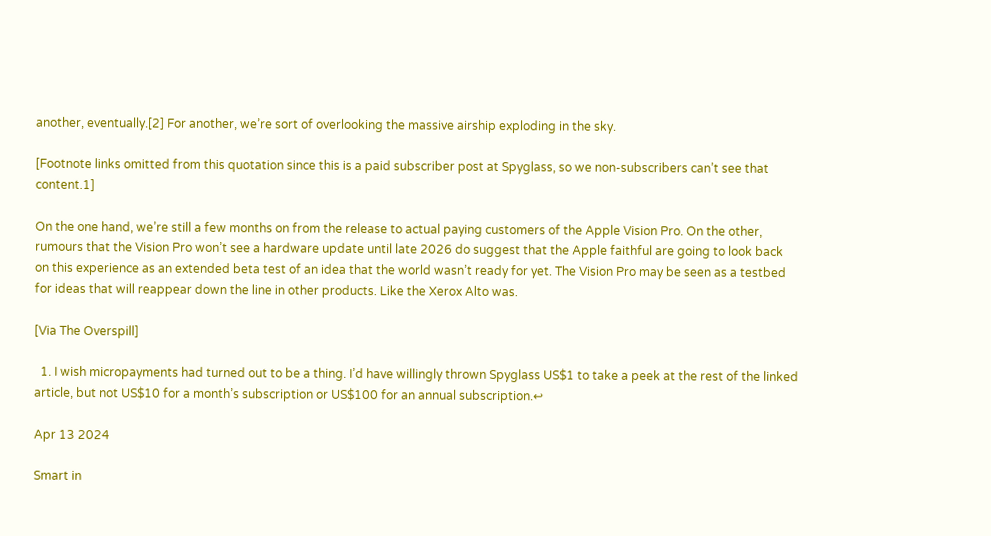another, eventually.[2] For another, we’re sort of overlooking the massive airship exploding in the sky.

[Footnote links omitted from this quotation since this is a paid subscriber post at Spyglass, so we non-subscribers can’t see that content.1]

On the one hand, we’re still a few months on from the release to actual paying customers of the Apple Vision Pro. On the other, rumours that the Vision Pro won’t see a hardware update until late 2026 do suggest that the Apple faithful are going to look back on this experience as an extended beta test of an idea that the world wasn’t ready for yet. The Vision Pro may be seen as a testbed for ideas that will reappear down the line in other products. Like the Xerox Alto was.

[Via The Overspill]

  1. I wish micropayments had turned out to be a thing. I’d have willingly thrown Spyglass US$1 to take a peek at the rest of the linked article, but not US$10 for a month’s subscription or US$100 for an annual subscription.↩

Apr 13 2024

Smart in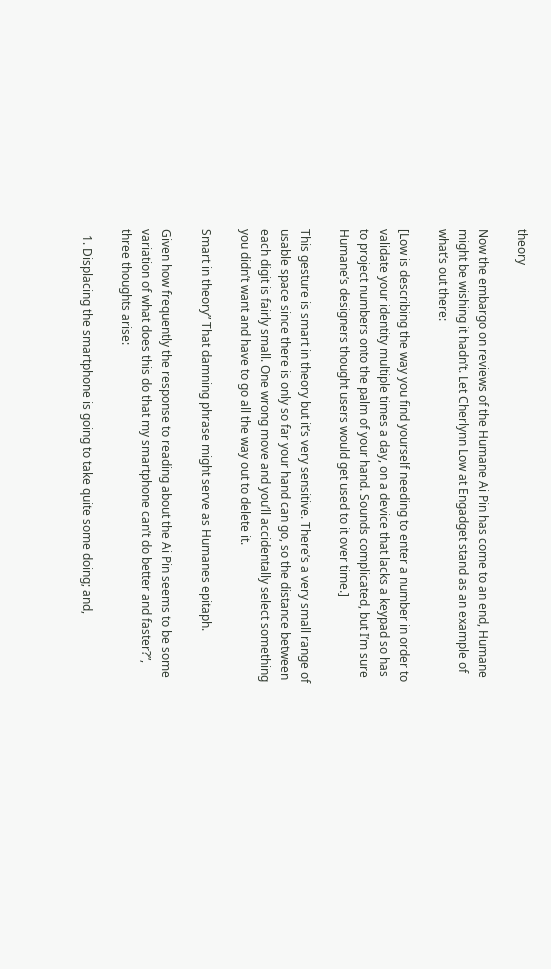theory

Now the embargo on reviews of the Humane Ai Pin has come to an end, Humane might be wishing it hadn’t. Let Cherlynn Low at Engadget stand as an example of what’s out there:

[Low is describing the way you find yourself needing to enter a number in order to validate your identity multiple times a day, on a device that lacks a keypad so has to project numbers onto the palm of your hand. Sounds complicated, but I’m sure Humane’s designers thought users would get used to it over time.]

This gesture is smart in theory but it’s very sensitive. There’s a very small range of usable space since there is only so far your hand can go, so the distance between each digit is fairly small. One wrong move and you’ll accidentally select something you didn’t want and have to go all the way out to delete it.

Smart in theory” That damning phrase might serve as Humanes epitaph.

Given how frequently the response to reading about the Ai Pin seems to be some variation of what does this do that my smartphone can’t do better and faster?”, three thoughts arise:

  1. Displacing the smartphone is going to take quite some doing; and,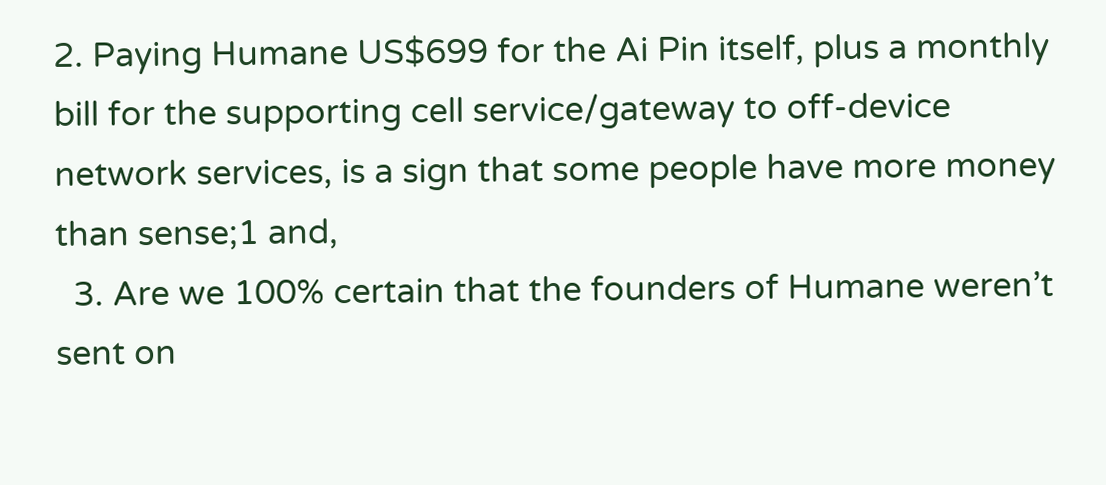2. Paying Humane US$699 for the Ai Pin itself, plus a monthly bill for the supporting cell service/gateway to off-device network services, is a sign that some people have more money than sense;1 and,
  3. Are we 100% certain that the founders of Humane weren’t sent on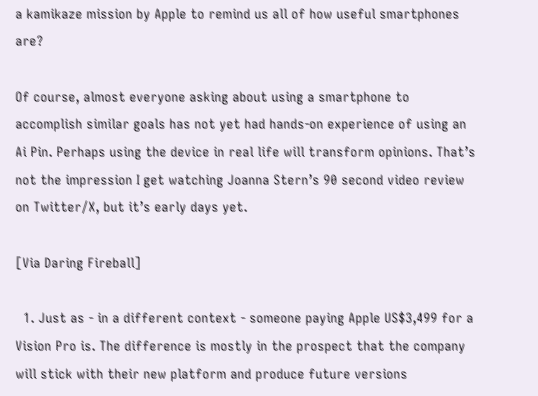a kamikaze mission by Apple to remind us all of how useful smartphones are?

Of course, almost everyone asking about using a smartphone to accomplish similar goals has not yet had hands-on experience of using an Ai Pin. Perhaps using the device in real life will transform opinions. That’s not the impression I get watching Joanna Stern’s 90 second video review on Twitter/X, but it’s early days yet.

[Via Daring Fireball]

  1. Just as - in a different context - someone paying Apple US$3,499 for a Vision Pro is. The difference is mostly in the prospect that the company will stick with their new platform and produce future versions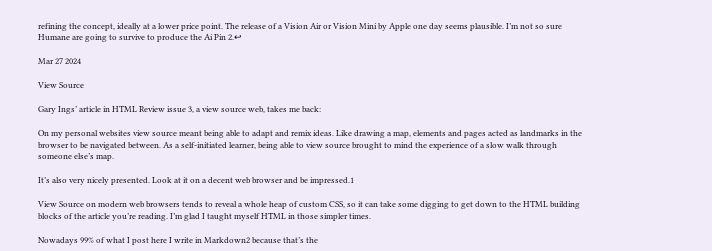refining the concept, ideally at a lower price point. The release of a Vision Air or Vision Mini by Apple one day seems plausible. I’m not so sure Humane are going to survive to produce the Ai Pin 2.↩

Mar 27 2024

View Source

Gary Ings’ article in HTML Review issue 3, a view source web, takes me back:

On my personal websites view source meant being able to adapt and remix ideas. Like drawing a map, elements and pages acted as landmarks in the browser to be navigated between. As a self-initiated learner, being able to view source brought to mind the experience of a slow walk through someone else’s map.

It’s also very nicely presented. Look at it on a decent web browser and be impressed.1

View Source on modern web browsers tends to reveal a whole heap of custom CSS, so it can take some digging to get down to the HTML building blocks of the article you’re reading. I’m glad I taught myself HTML in those simpler times.

Nowadays 99% of what I post here I write in Markdown2 because that’s the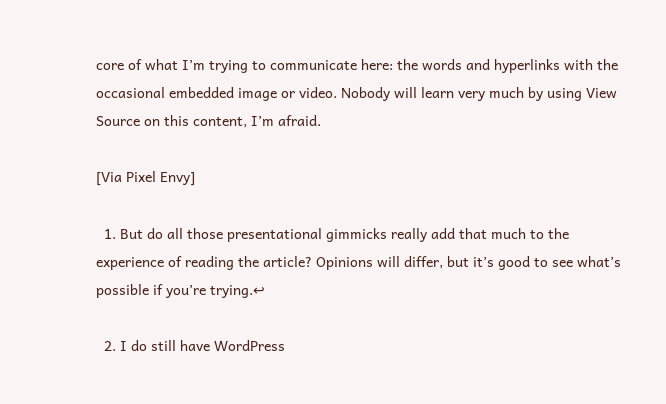core of what I’m trying to communicate here: the words and hyperlinks with the occasional embedded image or video. Nobody will learn very much by using View Source on this content, I’m afraid.

[Via Pixel Envy]

  1. But do all those presentational gimmicks really add that much to the experience of reading the article? Opinions will differ, but it’s good to see what’s possible if you’re trying.↩

  2. I do still have WordPress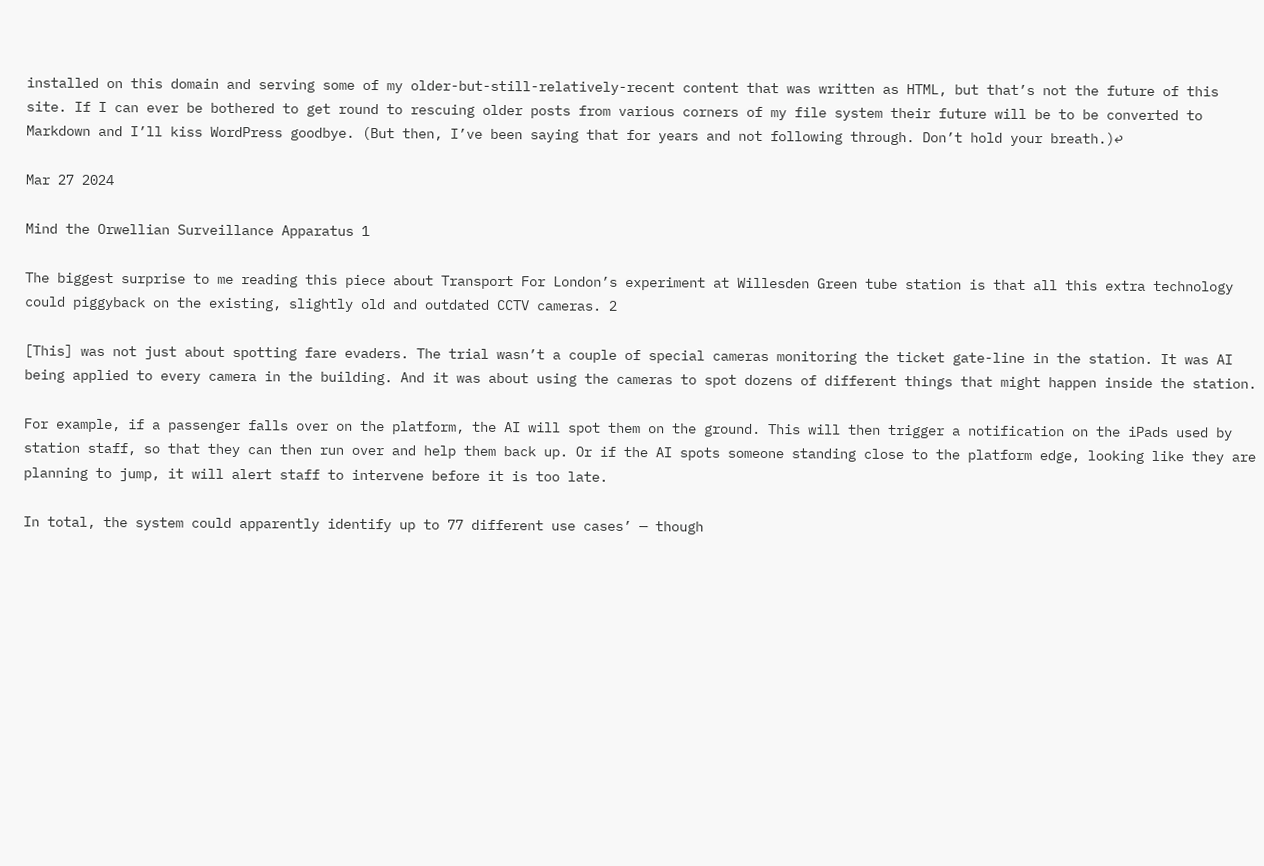installed on this domain and serving some of my older-but-still-relatively-recent content that was written as HTML, but that’s not the future of this site. If I can ever be bothered to get round to rescuing older posts from various corners of my file system their future will be to be converted to Markdown and I’ll kiss WordPress goodbye. (But then, I’ve been saying that for years and not following through. Don’t hold your breath.)↩

Mar 27 2024

Mind the Orwellian Surveillance Apparatus 1

The biggest surprise to me reading this piece about Transport For London’s experiment at Willesden Green tube station is that all this extra technology could piggyback on the existing, slightly old and outdated CCTV cameras. 2

[This] was not just about spotting fare evaders. The trial wasn’t a couple of special cameras monitoring the ticket gate-line in the station. It was AI being applied to every camera in the building. And it was about using the cameras to spot dozens of different things that might happen inside the station.

For example, if a passenger falls over on the platform, the AI will spot them on the ground. This will then trigger a notification on the iPads used by station staff, so that they can then run over and help them back up. Or if the AI spots someone standing close to the platform edge, looking like they are planning to jump, it will alert staff to intervene before it is too late.

In total, the system could apparently identify up to 77 different use cases’ — though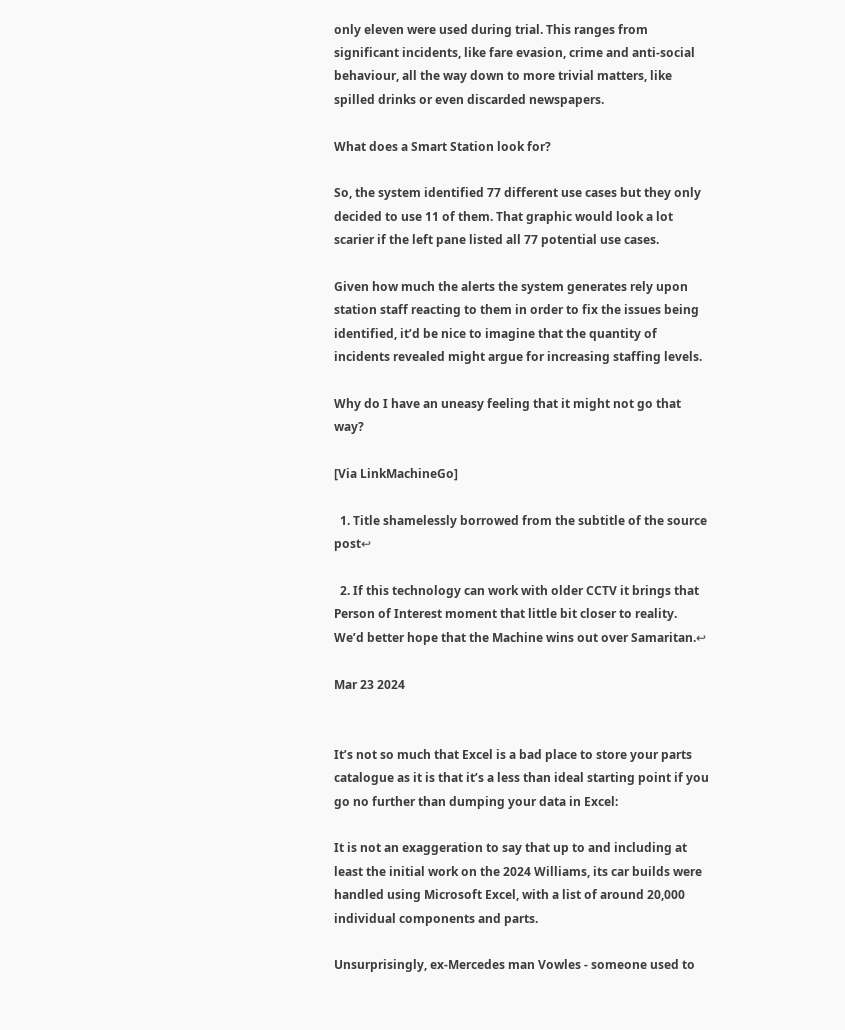only eleven were used during trial. This ranges from significant incidents, like fare evasion, crime and anti-social behaviour, all the way down to more trivial matters, like spilled drinks or even discarded newspapers.

What does a Smart Station look for?

So, the system identified 77 different use cases but they only decided to use 11 of them. That graphic would look a lot scarier if the left pane listed all 77 potential use cases.

Given how much the alerts the system generates rely upon station staff reacting to them in order to fix the issues being identified, it’d be nice to imagine that the quantity of incidents revealed might argue for increasing staffing levels.

Why do I have an uneasy feeling that it might not go that way?

[Via LinkMachineGo]

  1. Title shamelessly borrowed from the subtitle of the source post↩

  2. If this technology can work with older CCTV it brings that Person of Interest moment that little bit closer to reality. We’d better hope that the Machine wins out over Samaritan.↩

Mar 23 2024


It’s not so much that Excel is a bad place to store your parts catalogue as it is that it’s a less than ideal starting point if you go no further than dumping your data in Excel:

It is not an exaggeration to say that up to and including at least the initial work on the 2024 Williams, its car builds were handled using Microsoft Excel, with a list of around 20,000 individual components and parts.

Unsurprisingly, ex-Mercedes man Vowles - someone used to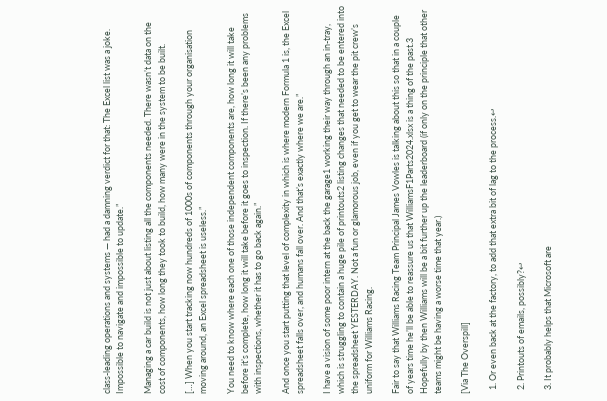class-leading operations and systems — had a damning verdict for that: The Excel list was a joke. Impossible to navigate and impossible to update.”

Managing a car build is not just about listing all the components needed. There wasn’t data on the cost of components, how long they took to build, how many were in the system to be built.

[…] When you start tracking now hundreds of 1000s of components through your organisation moving around, an Excel spreadsheet is useless.”

You need to know where each one of those independent components are, how long it will take before it’s complete, how long it will take before it goes to inspection. If there’s been any problems with inspections, whether it has to go back again.”

And once you start putting that level of complexity in which is where modern Formula 1 is, the Excel spreadsheet falls over, and humans fall over. And that’s exactly where we are.”

I have a vision of some poor intern at the back the garage1 working their way through an in-tray, which is struggling to contain a huge pile of printouts2 listing changes that needed to be entered into the spreadsheet YESTERDAY. Not a fun or glamorous job, even if you get to wear the pit crew’s uniform for Williams Racing.

Fair to say that Williams Racing Team Principal James Vowles is talking about this so that in a couple of years time he’ll be able to reassure us that WilliamsF1Parts2024.xlsx is a thing of the past.3 Hopefully by then Williams will be a bit further up the leaderboard (if only on the principle that other teams might be having a worse time that year.)

[Via The Overspill]

  1. Or even back at the factory, to add that extra bit of lag to the process.↩

  2. Printouts of emails, possibly?↩

  3. It probably helps that Microsoft are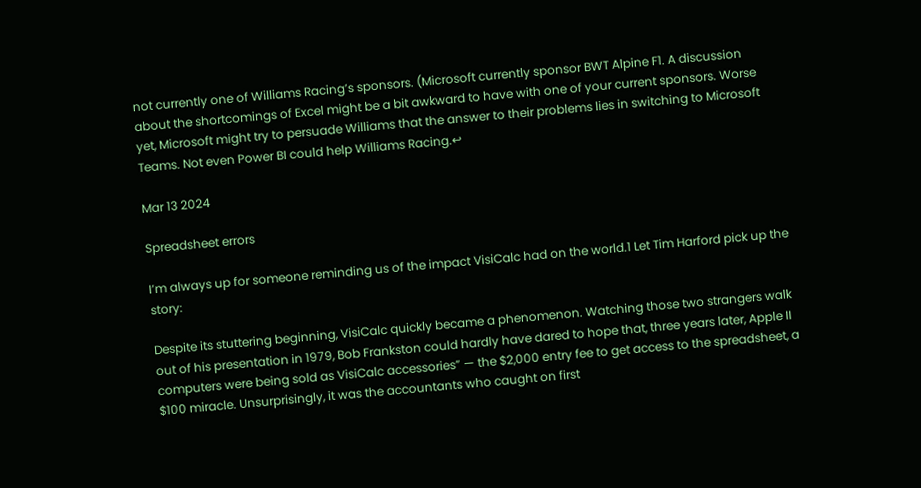not currently one of Williams Racing’s sponsors. (Microsoft currently sponsor BWT Alpine F1. A discussion about the shortcomings of Excel might be a bit awkward to have with one of your current sponsors. Worse yet, Microsoft might try to persuade Williams that the answer to their problems lies in switching to Microsoft Teams. Not even Power BI could help Williams Racing.↩

Mar 13 2024

Spreadsheet errors

I’m always up for someone reminding us of the impact VisiCalc had on the world.1 Let Tim Harford pick up the story:

Despite its stuttering beginning, VisiCalc quickly became a phenomenon. Watching those two strangers walk out of his presentation in 1979, Bob Frankston could hardly have dared to hope that, three years later, Apple II computers were being sold as VisiCalc accessories” — the $2,000 entry fee to get access to the spreadsheet, a $100 miracle. Unsurprisingly, it was the accountants who caught on first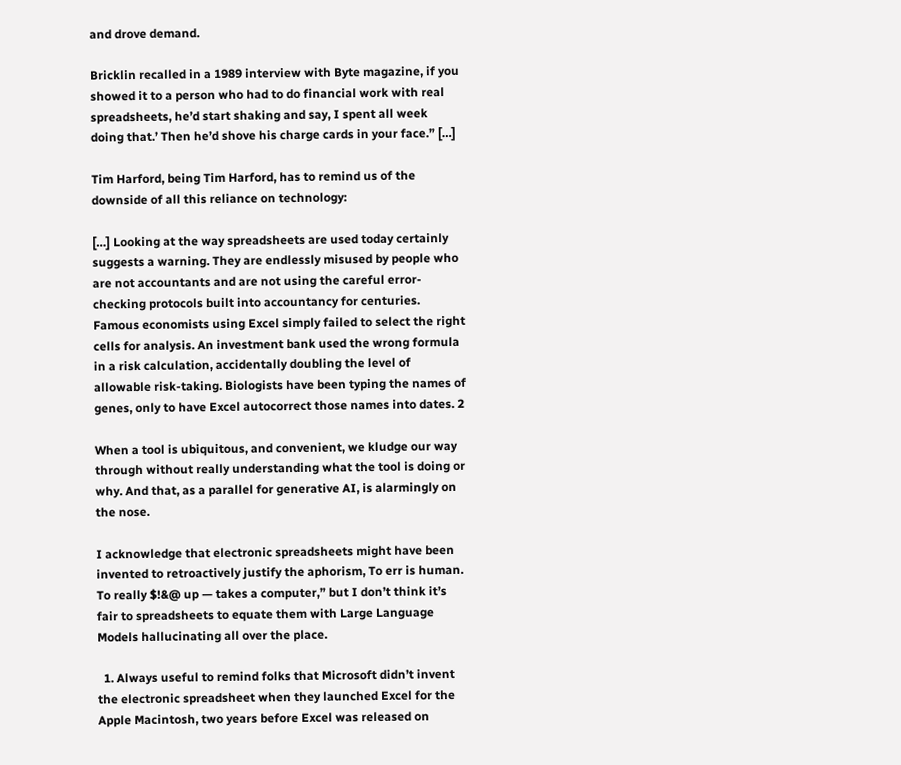and drove demand.

Bricklin recalled in a 1989 interview with Byte magazine, if you showed it to a person who had to do financial work with real spreadsheets, he’d start shaking and say, I spent all week doing that.’ Then he’d shove his charge cards in your face.” […]

Tim Harford, being Tim Harford, has to remind us of the downside of all this reliance on technology:

[…] Looking at the way spreadsheets are used today certainly suggests a warning. They are endlessly misused by people who are not accountants and are not using the careful error-checking protocols built into accountancy for centuries. Famous economists using Excel simply failed to select the right cells for analysis. An investment bank used the wrong formula in a risk calculation, accidentally doubling the level of allowable risk-taking. Biologists have been typing the names of genes, only to have Excel autocorrect those names into dates. 2

When a tool is ubiquitous, and convenient, we kludge our way through without really understanding what the tool is doing or why. And that, as a parallel for generative AI, is alarmingly on the nose.

I acknowledge that electronic spreadsheets might have been invented to retroactively justify the aphorism, To err is human. To really $!&@ up — takes a computer,” but I don’t think it’s fair to spreadsheets to equate them with Large Language Models hallucinating all over the place.

  1. Always useful to remind folks that Microsoft didn’t invent the electronic spreadsheet when they launched Excel for the Apple Macintosh, two years before Excel was released on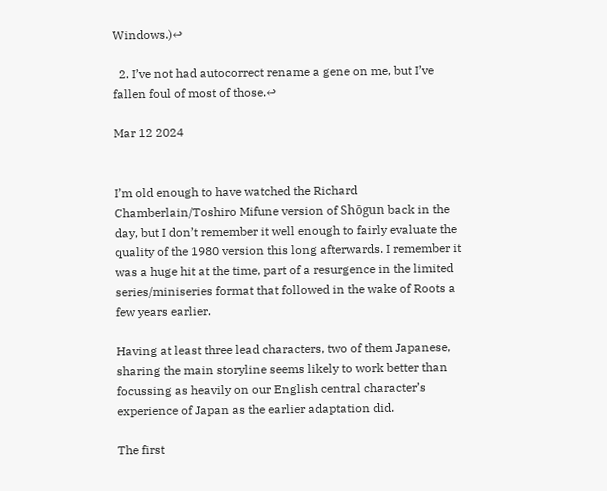Windows.)↩

  2. I’ve not had autocorrect rename a gene on me, but I’ve fallen foul of most of those.↩

Mar 12 2024


I’m old enough to have watched the Richard Chamberlain/Toshiro Mifune version of Shōgun back in the day, but I don’t remember it well enough to fairly evaluate the quality of the 1980 version this long afterwards. I remember it was a huge hit at the time, part of a resurgence in the limited series/miniseries format that followed in the wake of Roots a few years earlier.

Having at least three lead characters, two of them Japanese, sharing the main storyline seems likely to work better than focussing as heavily on our English central character’s experience of Japan as the earlier adaptation did.

The first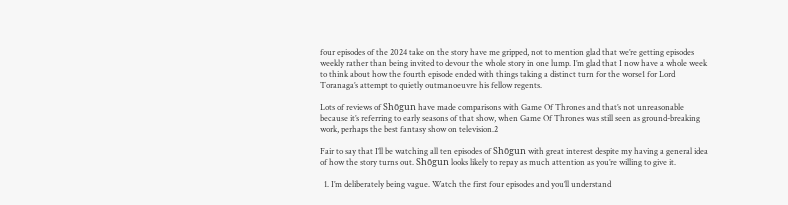four episodes of the 2024 take on the story have me gripped, not to mention glad that we’re getting episodes weekly rather than being invited to devour the whole story in one lump. I’m glad that I now have a whole week to think about how the fourth episode ended with things taking a distinct turn for the worse1 for Lord Toranaga’s attempt to quietly outmanoeuvre his fellow regents.

Lots of reviews of Shōgun have made comparisons with Game Of Thrones and that’s not unreasonable because it’s referring to early seasons of that show, when Game Of Thrones was still seen as ground-breaking work, perhaps the best fantasy show on television.2

Fair to say that I’ll be watching all ten episodes of Shōgun with great interest despite my having a general idea of how the story turns out. Shōgun looks likely to repay as much attention as you’re willing to give it.

  1. I’m deliberately being vague. Watch the first four episodes and you’ll understand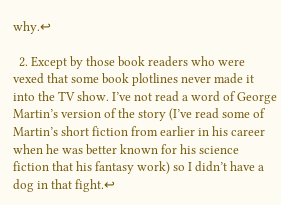why.↩

  2. Except by those book readers who were vexed that some book plotlines never made it into the TV show. I’ve not read a word of George Martin’s version of the story (I’ve read some of Martin’s short fiction from earlier in his career when he was better known for his science fiction that his fantasy work) so I didn’t have a dog in that fight.↩